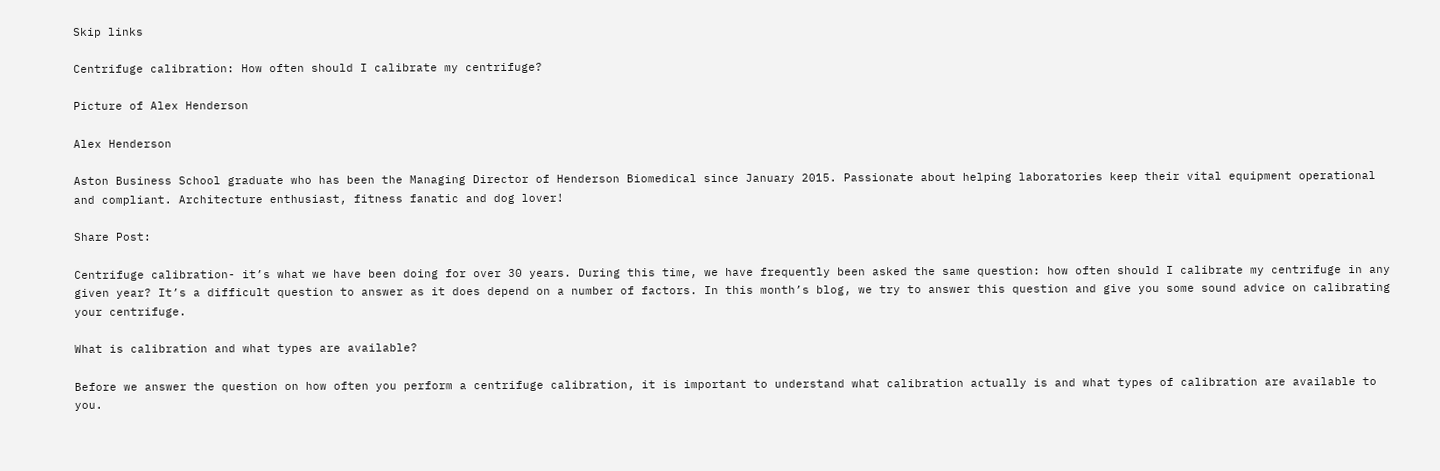Skip links

Centrifuge calibration: How often should I calibrate my centrifuge?

Picture of Alex Henderson

Alex Henderson

Aston Business School graduate who has been the Managing Director of Henderson Biomedical since January 2015. Passionate about helping laboratories keep their vital equipment operational and compliant. Architecture enthusiast, fitness fanatic and dog lover!

Share Post:

Centrifuge calibration- it’s what we have been doing for over 30 years. During this time, we have frequently been asked the same question: how often should I calibrate my centrifuge in any given year? It’s a difficult question to answer as it does depend on a number of factors. In this month’s blog, we try to answer this question and give you some sound advice on calibrating your centrifuge.

What is calibration and what types are available?

Before we answer the question on how often you perform a centrifuge calibration, it is important to understand what calibration actually is and what types of calibration are available to you.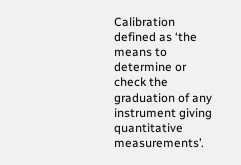Calibration defined as ‘the means to determine or check the graduation of any instrument giving quantitative measurements’.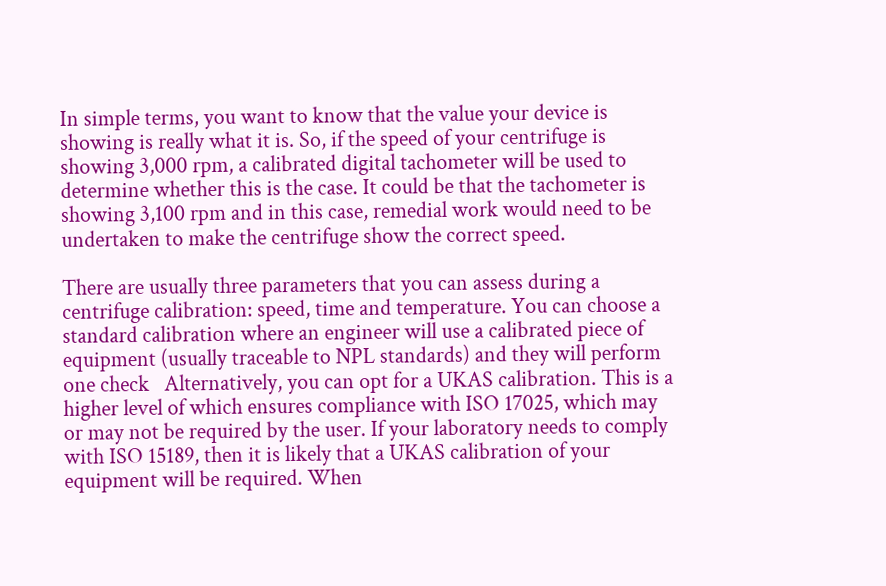In simple terms, you want to know that the value your device is showing is really what it is. So, if the speed of your centrifuge is showing 3,000 rpm, a calibrated digital tachometer will be used to determine whether this is the case. It could be that the tachometer is showing 3,100 rpm and in this case, remedial work would need to be undertaken to make the centrifuge show the correct speed.

There are usually three parameters that you can assess during a centrifuge calibration: speed, time and temperature. You can choose a standard calibration where an engineer will use a calibrated piece of equipment (usually traceable to NPL standards) and they will perform one check   Alternatively, you can opt for a UKAS calibration. This is a higher level of which ensures compliance with ISO 17025, which may or may not be required by the user. If your laboratory needs to comply with ISO 15189, then it is likely that a UKAS calibration of your equipment will be required. When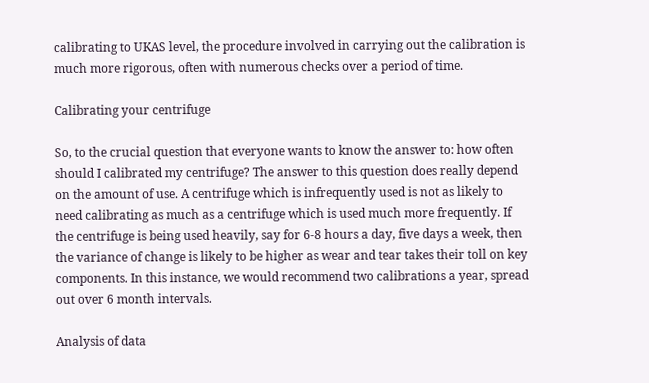calibrating to UKAS level, the procedure involved in carrying out the calibration is much more rigorous, often with numerous checks over a period of time.

Calibrating your centrifuge

So, to the crucial question that everyone wants to know the answer to: how often should I calibrated my centrifuge? The answer to this question does really depend on the amount of use. A centrifuge which is infrequently used is not as likely to need calibrating as much as a centrifuge which is used much more frequently. If the centrifuge is being used heavily, say for 6-8 hours a day, five days a week, then the variance of change is likely to be higher as wear and tear takes their toll on key components. In this instance, we would recommend two calibrations a year, spread out over 6 month intervals.

Analysis of data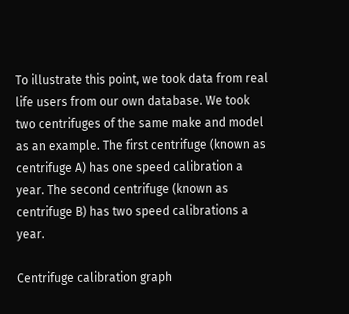To illustrate this point, we took data from real life users from our own database. We took two centrifuges of the same make and model as an example. The first centrifuge (known as centrifuge A) has one speed calibration a year. The second centrifuge (known as centrifuge B) has two speed calibrations a year.

Centrifuge calibration graph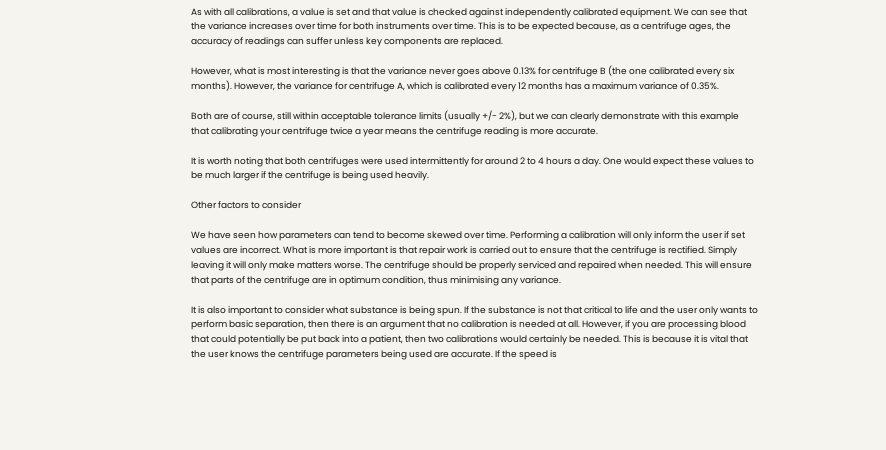As with all calibrations, a value is set and that value is checked against independently calibrated equipment. We can see that the variance increases over time for both instruments over time. This is to be expected because, as a centrifuge ages, the accuracy of readings can suffer unless key components are replaced.

However, what is most interesting is that the variance never goes above 0.13% for centrifuge B (the one calibrated every six months). However, the variance for centrifuge A, which is calibrated every 12 months has a maximum variance of 0.35%.

Both are of course, still within acceptable tolerance limits (usually +/- 2%), but we can clearly demonstrate with this example that calibrating your centrifuge twice a year means the centrifuge reading is more accurate.

It is worth noting that both centrifuges were used intermittently for around 2 to 4 hours a day. One would expect these values to be much larger if the centrifuge is being used heavily.

Other factors to consider

We have seen how parameters can tend to become skewed over time. Performing a calibration will only inform the user if set values are incorrect. What is more important is that repair work is carried out to ensure that the centrifuge is rectified. Simply leaving it will only make matters worse. The centrifuge should be properly serviced and repaired when needed. This will ensure that parts of the centrifuge are in optimum condition, thus minimising any variance.

It is also important to consider what substance is being spun. If the substance is not that critical to life and the user only wants to perform basic separation, then there is an argument that no calibration is needed at all. However, if you are processing blood that could potentially be put back into a patient, then two calibrations would certainly be needed. This is because it is vital that the user knows the centrifuge parameters being used are accurate. If the speed is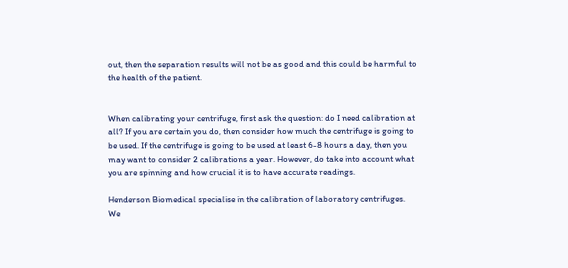out, then the separation results will not be as good and this could be harmful to the health of the patient.


When calibrating your centrifuge, first ask the question: do I need calibration at all? If you are certain you do, then consider how much the centrifuge is going to be used. If the centrifuge is going to be used at least 6-8 hours a day, then you may want to consider 2 calibrations a year. However, do take into account what you are spinning and how crucial it is to have accurate readings.

Henderson Biomedical specialise in the calibration of laboratory centrifuges. We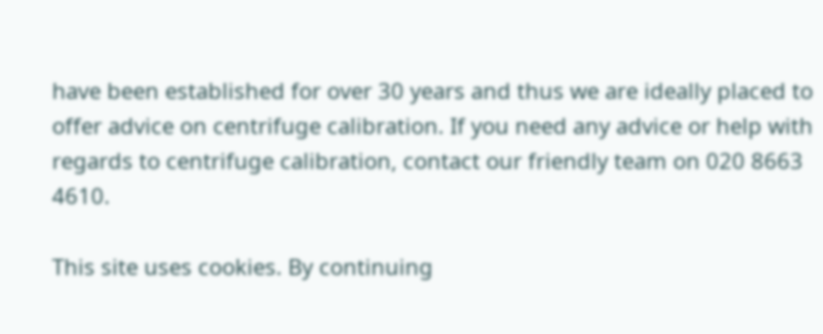have been established for over 30 years and thus we are ideally placed to offer advice on centrifuge calibration. If you need any advice or help with regards to centrifuge calibration, contact our friendly team on 020 8663 4610.

This site uses cookies. By continuing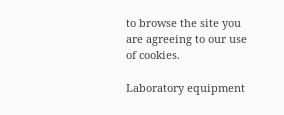to browse the site you are agreeing to our use of cookies.

Laboratory equipment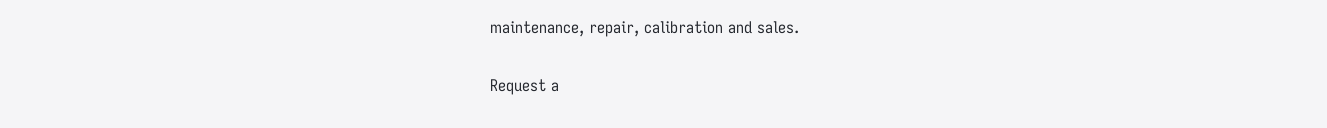maintenance, repair, calibration and sales.

Request a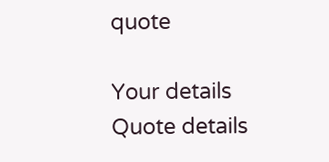quote

Your details
Quote details